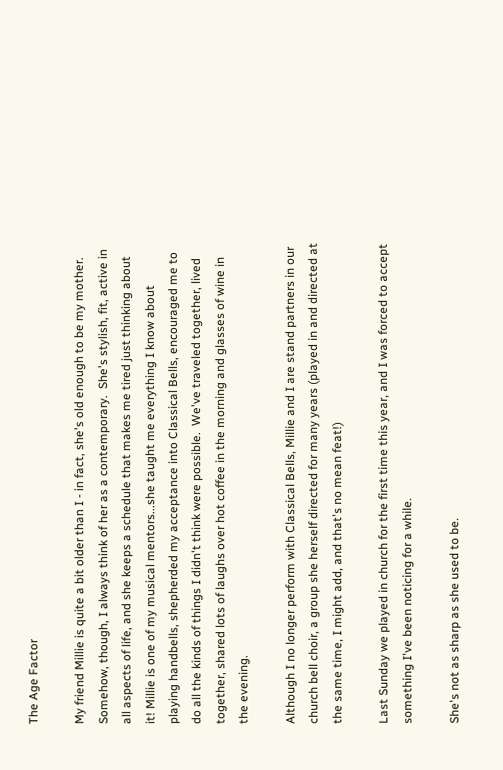The Age Factor

My friend Millie is quite a bit older than I - in fact, she's old enough to be my mother.  Somehow, though, I always think of her as a contemporary.  She's stylish, fit, active in all aspects of life, and she keeps a schedule that makes me tired just thinking about it! Millie is one of my musical mentors...she taught me everything I know about playing handbells, shepherded my acceptance into Classical Bells, encouraged me to do all the kinds of things I didn't think were possible.  We've traveled together, lived together, shared lots of laughs over hot coffee in the morning and glasses of wine in the evening.

Although I no longer perform with Classical Bells, Millie and I are stand partners in our church bell choir, a group she herself directed for many years (played in and directed at the same time, I might add, and that's no mean feat!)

Last Sunday we played in church for the first time this year, and I was forced to accept something I've been noticing for a while.

She's not as sharp as she used to be.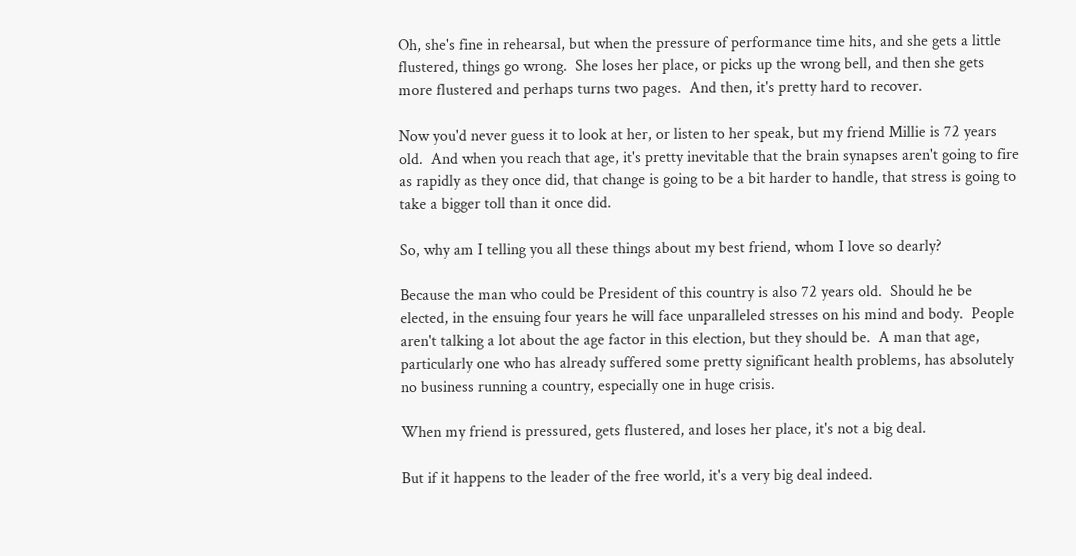Oh, she's fine in rehearsal, but when the pressure of performance time hits, and she gets a little flustered, things go wrong.  She loses her place, or picks up the wrong bell, and then she gets more flustered and perhaps turns two pages.  And then, it's pretty hard to recover.

Now you'd never guess it to look at her, or listen to her speak, but my friend Millie is 72 years old.  And when you reach that age, it's pretty inevitable that the brain synapses aren't going to fire as rapidly as they once did, that change is going to be a bit harder to handle, that stress is going to take a bigger toll than it once did.

So, why am I telling you all these things about my best friend, whom I love so dearly?

Because the man who could be President of this country is also 72 years old.  Should he be elected, in the ensuing four years he will face unparalleled stresses on his mind and body.  People aren't talking a lot about the age factor in this election, but they should be.  A man that age, particularly one who has already suffered some pretty significant health problems, has absolutely no business running a country, especially one in huge crisis.

When my friend is pressured, gets flustered, and loses her place, it's not a big deal.

But if it happens to the leader of the free world, it's a very big deal indeed.